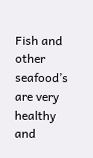Fish and other seafood’s are very healthy and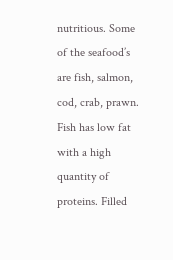nutritious. Some of the seafood’s are fish, salmon, cod, crab, prawn. Fish has low fat with a high quantity of proteins. Filled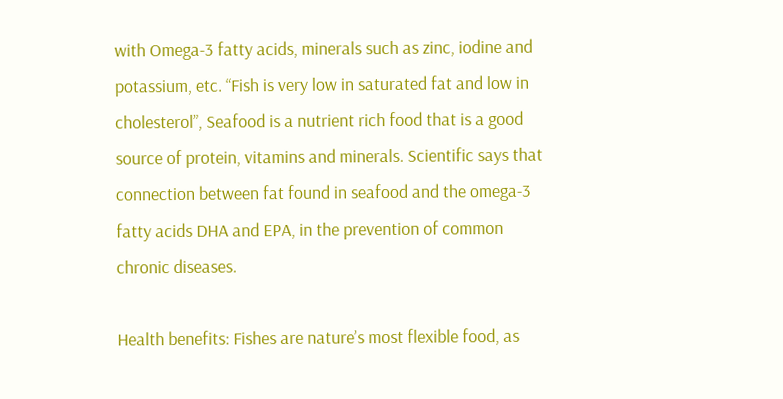with Omega-3 fatty acids, minerals such as zinc, iodine and potassium, etc. “Fish is very low in saturated fat and low in cholesterol”, Seafood is a nutrient rich food that is a good source of protein, vitamins and minerals. Scientific says that connection between fat found in seafood and the omega-3 fatty acids DHA and EPA, in the prevention of common chronic diseases.

Health benefits: Fishes are nature’s most flexible food, as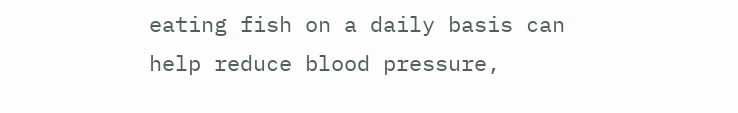eating fish on a daily basis can help reduce blood pressure,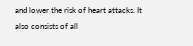and lower the risk of heart attacks. It also consists of all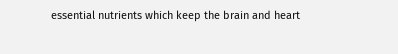essential nutrients which keep the brain and heart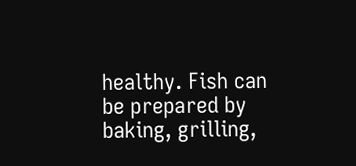healthy. Fish can be prepared by baking, grilling,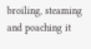broiling, steaming and poaching it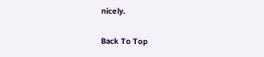nicely.

Back To Top